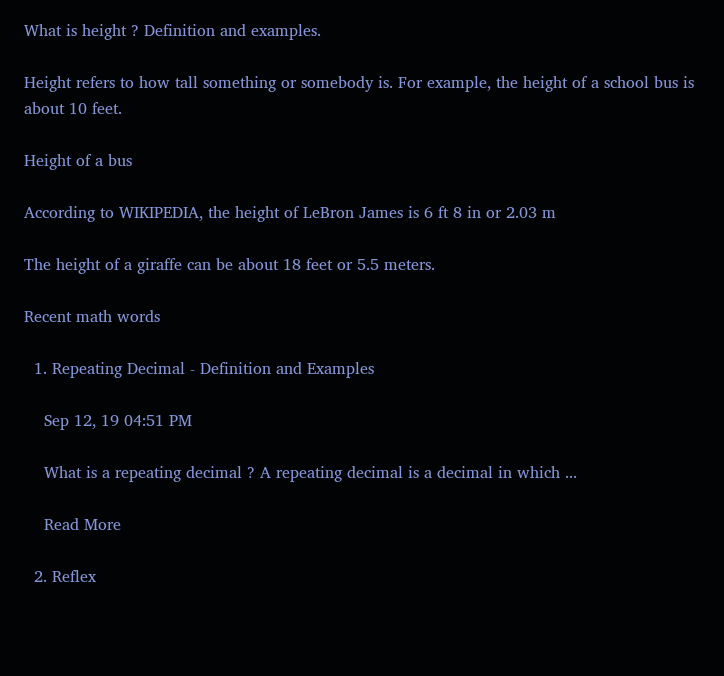What is height ? Definition and examples.

Height refers to how tall something or somebody is. For example, the height of a school bus is about 10 feet.

Height of a bus

According to WIKIPEDIA, the height of LeBron James is 6 ft 8 in or 2.03 m

The height of a giraffe can be about 18 feet or 5.5 meters.

Recent math words

  1. Repeating Decimal - Definition and Examples

    Sep 12, 19 04:51 PM

    What is a repeating decimal ? A repeating decimal is a decimal in which ...

    Read More

  2. Reflex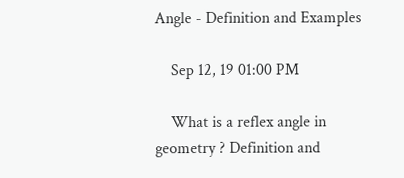Angle - Definition and Examples

    Sep 12, 19 01:00 PM

    What is a reflex angle in geometry ? Definition and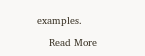examples.

    Read More